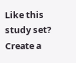Like this study set? Create a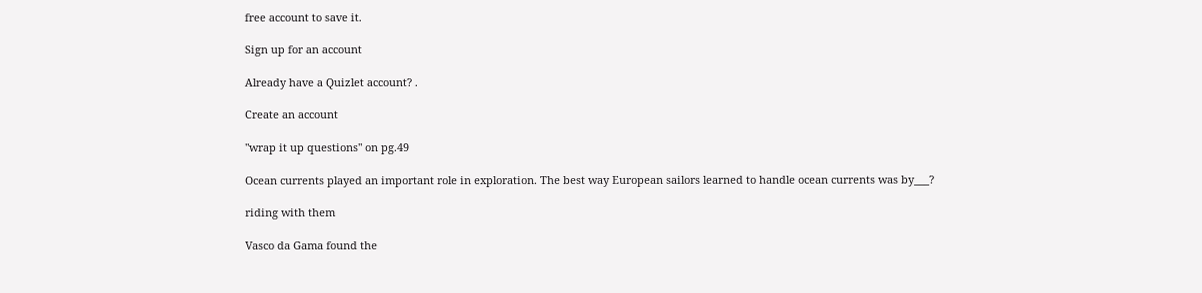free account to save it.

Sign up for an account

Already have a Quizlet account? .

Create an account

"wrap it up questions" on pg.49

Ocean currents played an important role in exploration. The best way European sailors learned to handle ocean currents was by___?

riding with them

Vasco da Gama found the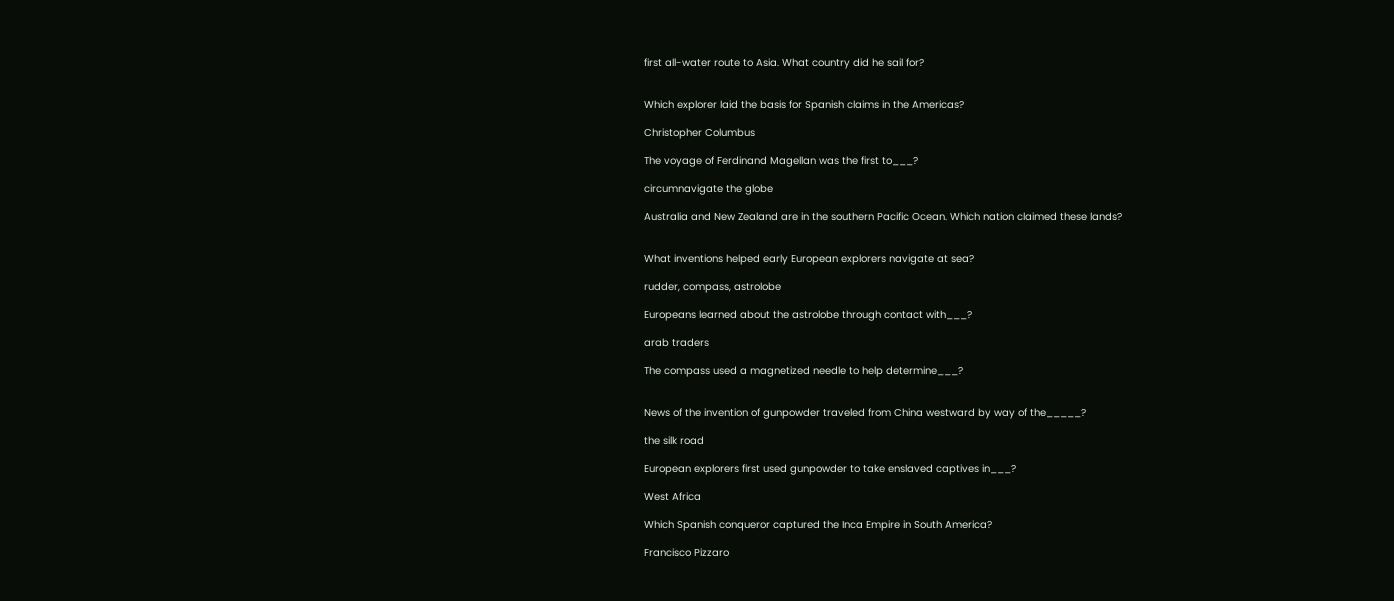first all-water route to Asia. What country did he sail for?


Which explorer laid the basis for Spanish claims in the Americas?

Christopher Columbus

The voyage of Ferdinand Magellan was the first to___?

circumnavigate the globe

Australia and New Zealand are in the southern Pacific Ocean. Which nation claimed these lands?


What inventions helped early European explorers navigate at sea?

rudder, compass, astrolobe

Europeans learned about the astrolobe through contact with___?

arab traders

The compass used a magnetized needle to help determine___?


News of the invention of gunpowder traveled from China westward by way of the_____?

the silk road

European explorers first used gunpowder to take enslaved captives in___?

West Africa

Which Spanish conqueror captured the Inca Empire in South America?

Francisco Pizzaro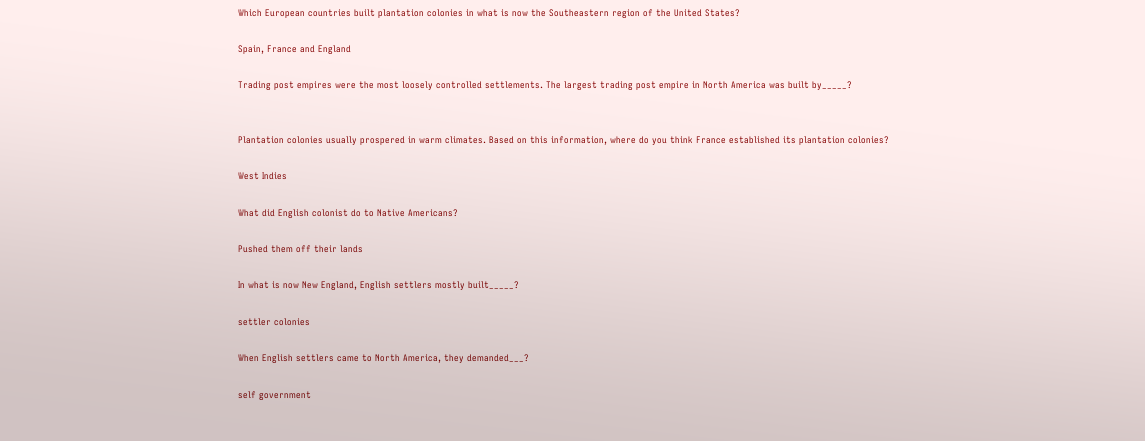Which European countries built plantation colonies in what is now the Southeastern region of the United States?

Spain, France and England

Trading post empires were the most loosely controlled settlements. The largest trading post empire in North America was built by_____?


Plantation colonies usually prospered in warm climates. Based on this information, where do you think France established its plantation colonies?

West Indies

What did English colonist do to Native Americans?

Pushed them off their lands

In what is now New England, English settlers mostly built_____?

settler colonies

When English settlers came to North America, they demanded___?

self government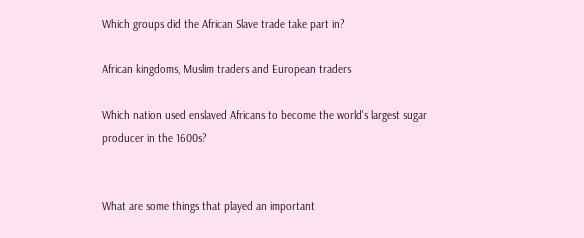Which groups did the African Slave trade take part in?

African kingdoms, Muslim traders and European traders

Which nation used enslaved Africans to become the world's largest sugar producer in the 1600s?


What are some things that played an important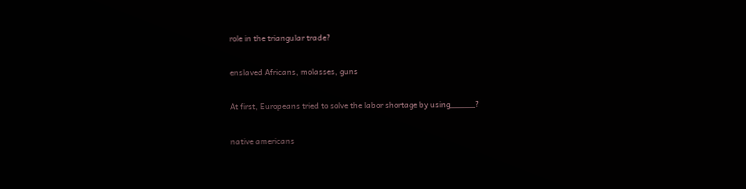role in the triangular trade?

enslaved Africans, molasses, guns

At first, Europeans tried to solve the labor shortage by using_____?

native americans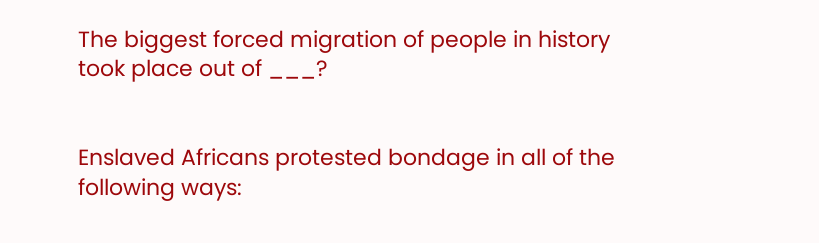The biggest forced migration of people in history took place out of ___?


Enslaved Africans protested bondage in all of the following ways: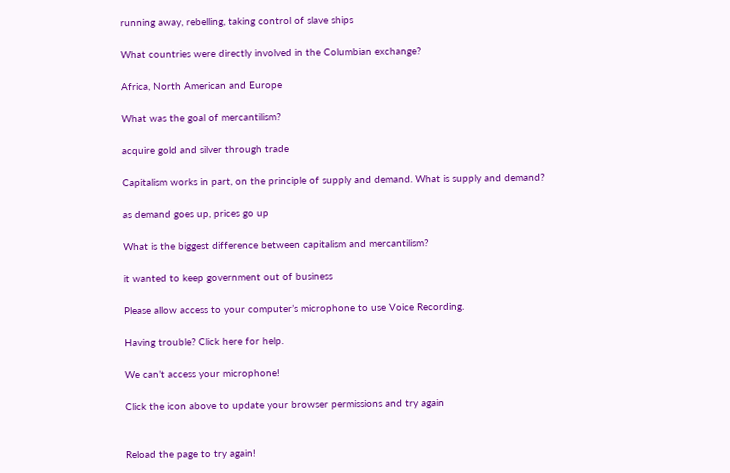running away, rebelling, taking control of slave ships

What countries were directly involved in the Columbian exchange?

Africa, North American and Europe

What was the goal of mercantilism?

acquire gold and silver through trade

Capitalism works in part, on the principle of supply and demand. What is supply and demand?

as demand goes up, prices go up

What is the biggest difference between capitalism and mercantilism?

it wanted to keep government out of business

Please allow access to your computer’s microphone to use Voice Recording.

Having trouble? Click here for help.

We can’t access your microphone!

Click the icon above to update your browser permissions and try again


Reload the page to try again!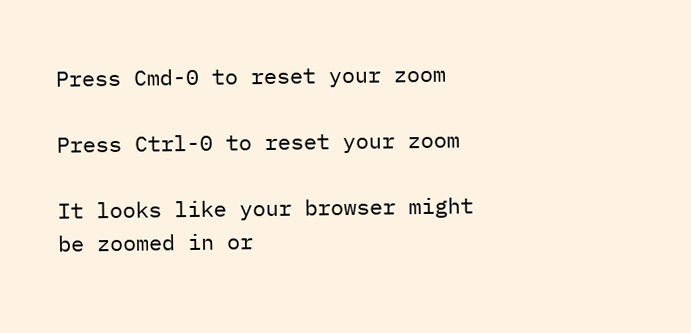Press Cmd-0 to reset your zoom

Press Ctrl-0 to reset your zoom

It looks like your browser might be zoomed in or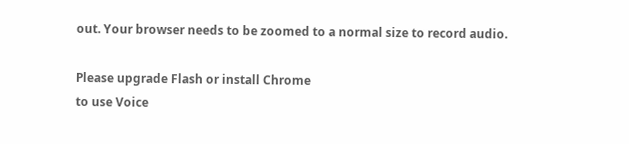out. Your browser needs to be zoomed to a normal size to record audio.

Please upgrade Flash or install Chrome
to use Voice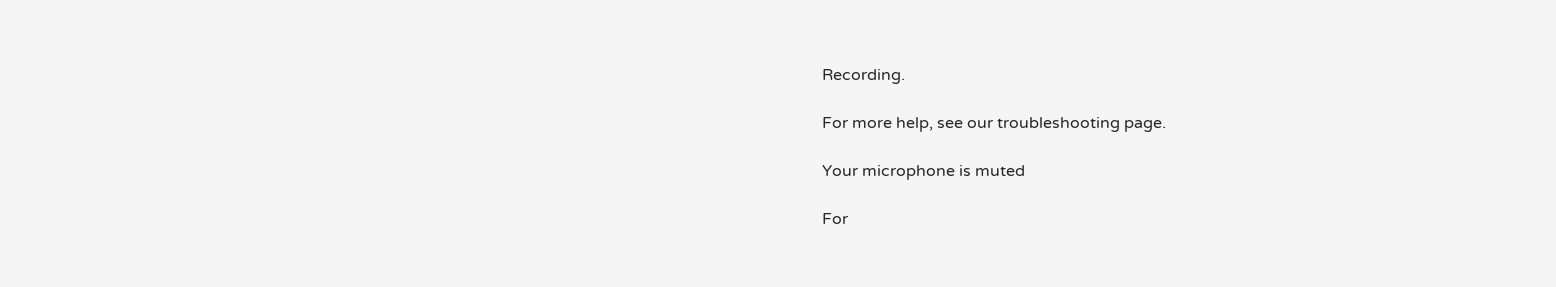Recording.

For more help, see our troubleshooting page.

Your microphone is muted

For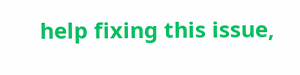help fixing this issue,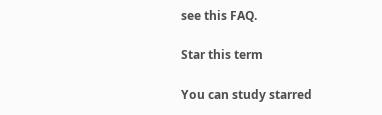see this FAQ.

Star this term

You can study starred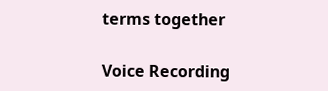terms together

Voice Recording